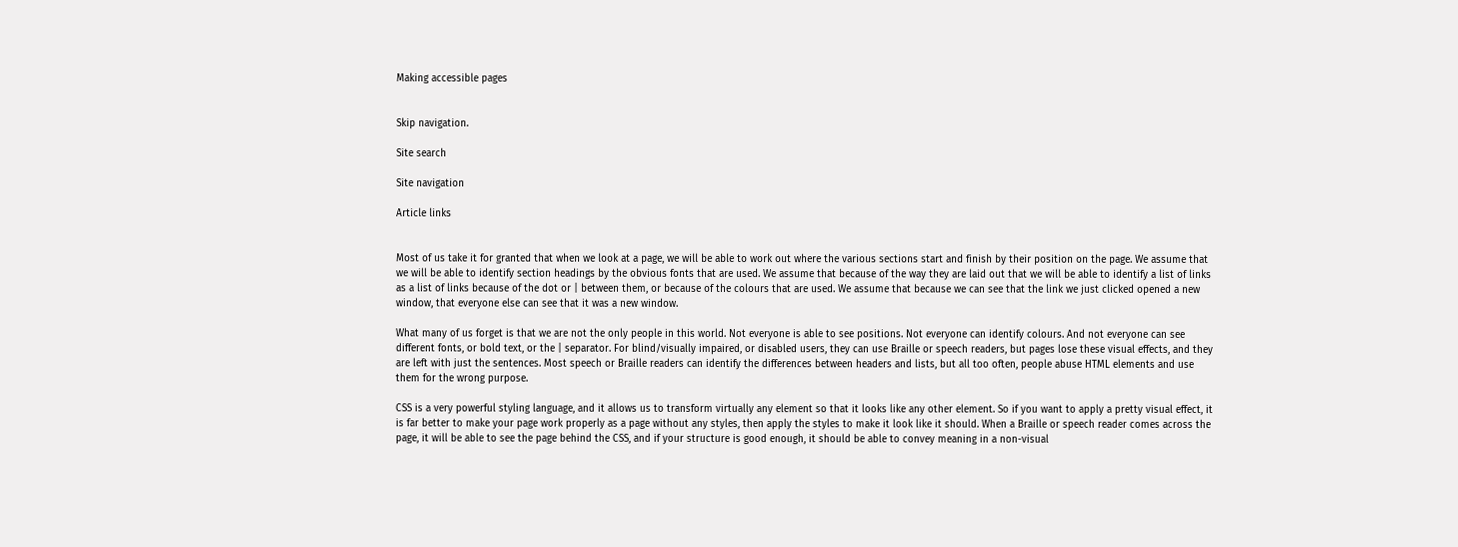Making accessible pages


Skip navigation.

Site search

Site navigation

Article links


Most of us take it for granted that when we look at a page, we will be able to work out where the various sections start and finish by their position on the page. We assume that we will be able to identify section headings by the obvious fonts that are used. We assume that because of the way they are laid out that we will be able to identify a list of links as a list of links because of the dot or | between them, or because of the colours that are used. We assume that because we can see that the link we just clicked opened a new window, that everyone else can see that it was a new window.

What many of us forget is that we are not the only people in this world. Not everyone is able to see positions. Not everyone can identify colours. And not everyone can see different fonts, or bold text, or the | separator. For blind/visually impaired, or disabled users, they can use Braille or speech readers, but pages lose these visual effects, and they are left with just the sentences. Most speech or Braille readers can identify the differences between headers and lists, but all too often, people abuse HTML elements and use them for the wrong purpose.

CSS is a very powerful styling language, and it allows us to transform virtually any element so that it looks like any other element. So if you want to apply a pretty visual effect, it is far better to make your page work properly as a page without any styles, then apply the styles to make it look like it should. When a Braille or speech reader comes across the page, it will be able to see the page behind the CSS, and if your structure is good enough, it should be able to convey meaning in a non-visual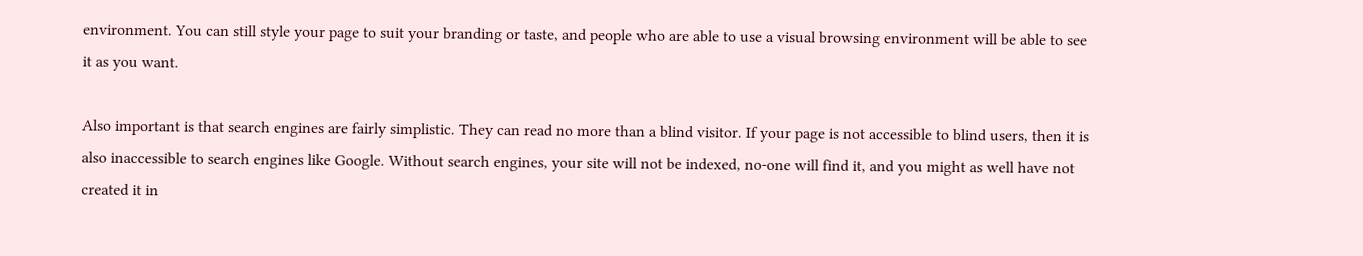environment. You can still style your page to suit your branding or taste, and people who are able to use a visual browsing environment will be able to see it as you want.

Also important is that search engines are fairly simplistic. They can read no more than a blind visitor. If your page is not accessible to blind users, then it is also inaccessible to search engines like Google. Without search engines, your site will not be indexed, no-one will find it, and you might as well have not created it in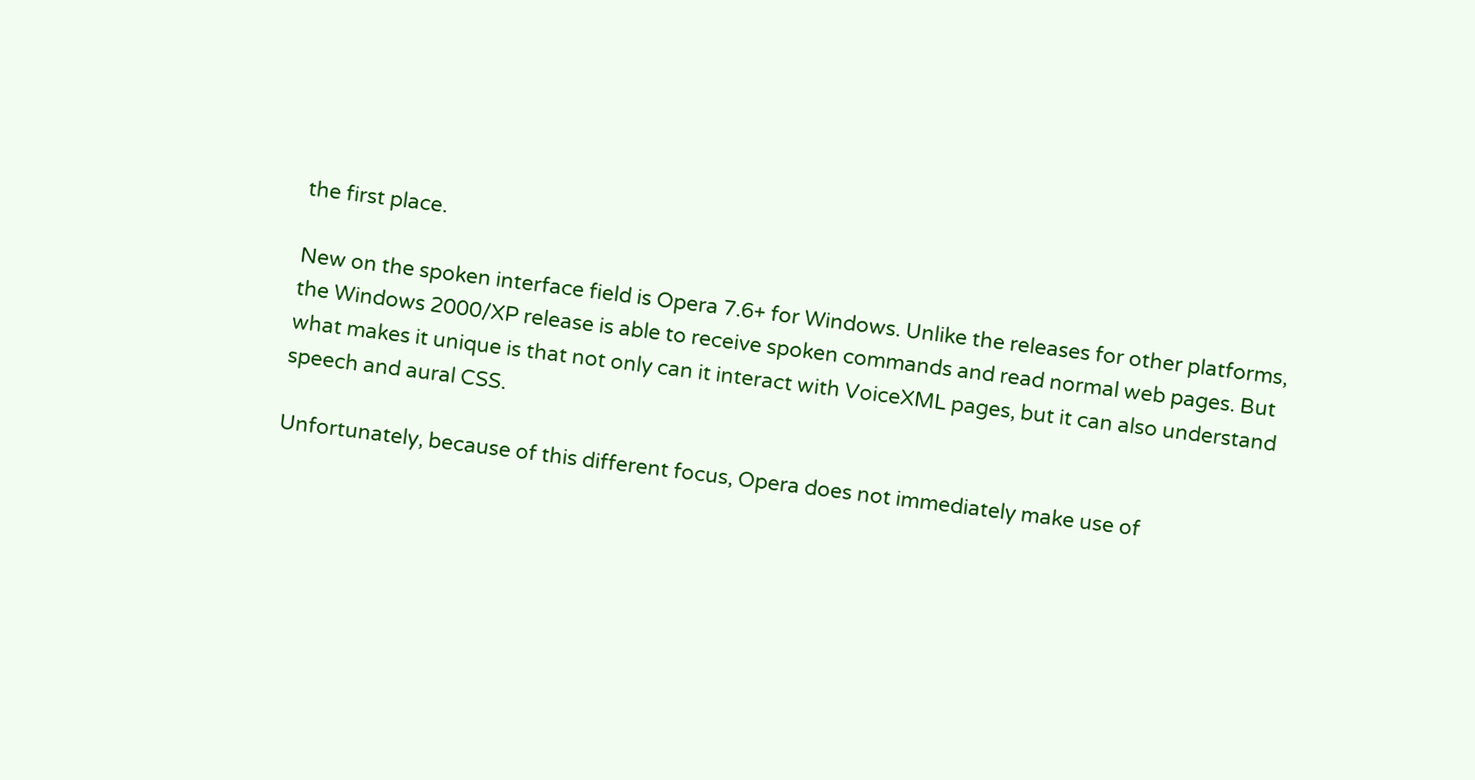the first place.

New on the spoken interface field is Opera 7.6+ for Windows. Unlike the releases for other platforms, the Windows 2000/XP release is able to receive spoken commands and read normal web pages. But what makes it unique is that not only can it interact with VoiceXML pages, but it can also understand speech and aural CSS.

Unfortunately, because of this different focus, Opera does not immediately make use of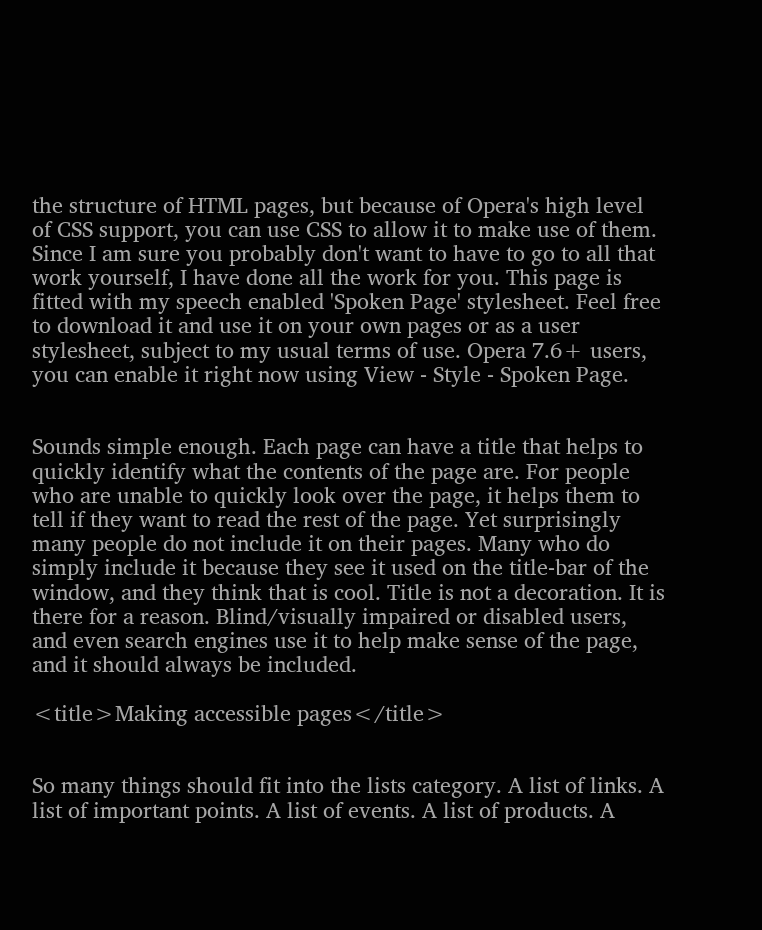the structure of HTML pages, but because of Opera's high level of CSS support, you can use CSS to allow it to make use of them. Since I am sure you probably don't want to have to go to all that work yourself, I have done all the work for you. This page is fitted with my speech enabled 'Spoken Page' stylesheet. Feel free to download it and use it on your own pages or as a user stylesheet, subject to my usual terms of use. Opera 7.6+ users, you can enable it right now using View - Style - Spoken Page.


Sounds simple enough. Each page can have a title that helps to quickly identify what the contents of the page are. For people who are unable to quickly look over the page, it helps them to tell if they want to read the rest of the page. Yet surprisingly many people do not include it on their pages. Many who do simply include it because they see it used on the title-bar of the window, and they think that is cool. Title is not a decoration. It is there for a reason. Blind/visually impaired or disabled users, and even search engines use it to help make sense of the page, and it should always be included.

<title>Making accessible pages</title>


So many things should fit into the lists category. A list of links. A list of important points. A list of events. A list of products. A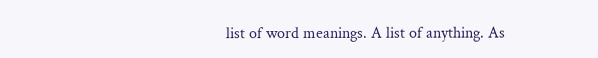list of word meanings. A list of anything. As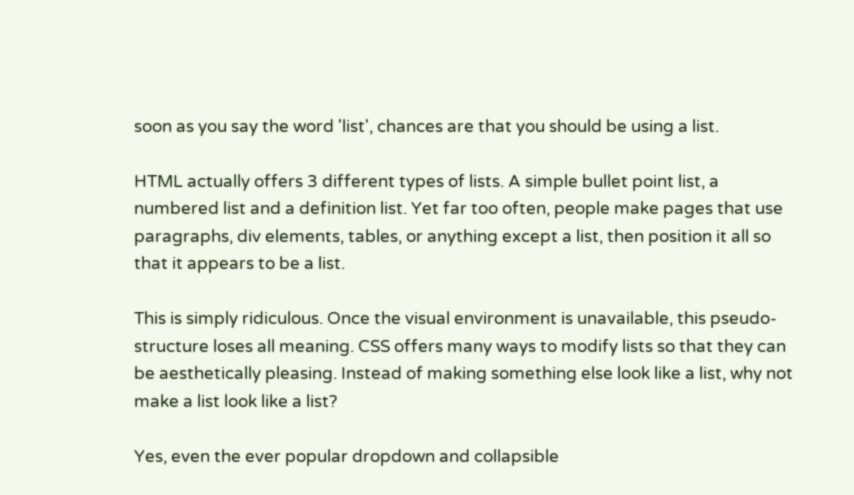soon as you say the word 'list', chances are that you should be using a list.

HTML actually offers 3 different types of lists. A simple bullet point list, a numbered list and a definition list. Yet far too often, people make pages that use paragraphs, div elements, tables, or anything except a list, then position it all so that it appears to be a list.

This is simply ridiculous. Once the visual environment is unavailable, this pseudo-structure loses all meaning. CSS offers many ways to modify lists so that they can be aesthetically pleasing. Instead of making something else look like a list, why not make a list look like a list?

Yes, even the ever popular dropdown and collapsible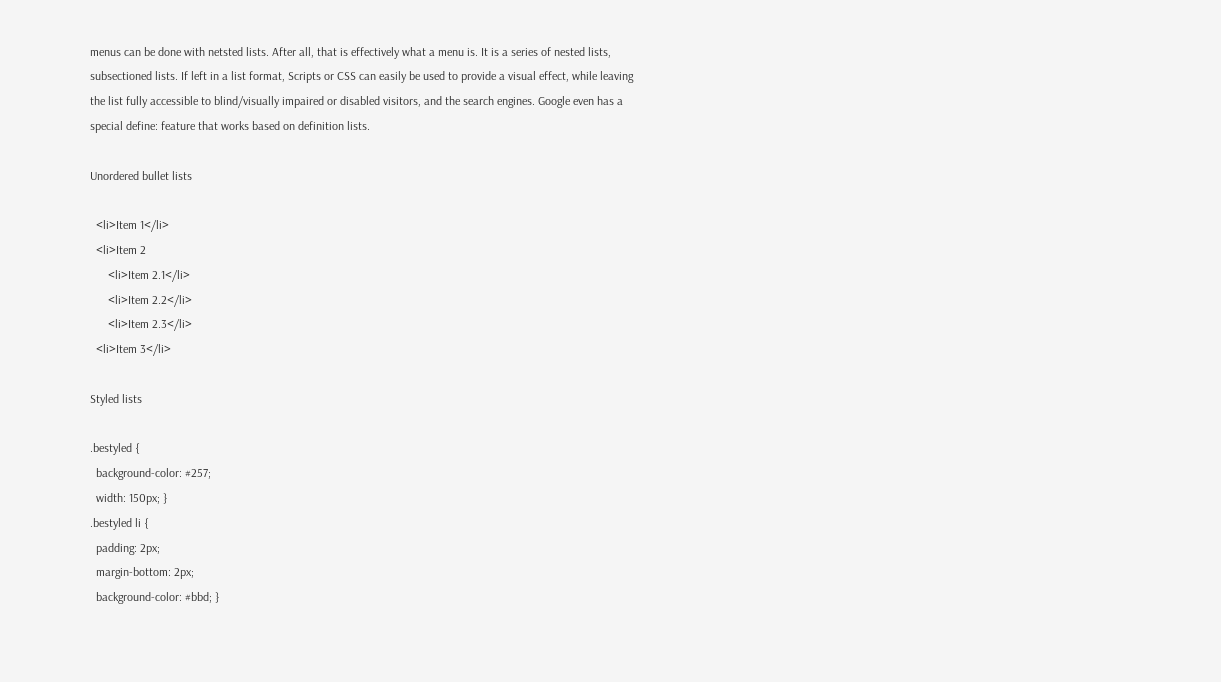menus can be done with netsted lists. After all, that is effectively what a menu is. It is a series of nested lists, subsectioned lists. If left in a list format, Scripts or CSS can easily be used to provide a visual effect, while leaving the list fully accessible to blind/visually impaired or disabled visitors, and the search engines. Google even has a special define: feature that works based on definition lists.

Unordered bullet lists

  <li>Item 1</li>
  <li>Item 2
      <li>Item 2.1</li>
      <li>Item 2.2</li>
      <li>Item 2.3</li>
  <li>Item 3</li>

Styled lists

.bestyled {
  background-color: #257;
  width: 150px; }
.bestyled li {
  padding: 2px;
  margin-bottom: 2px;
  background-color: #bbd; }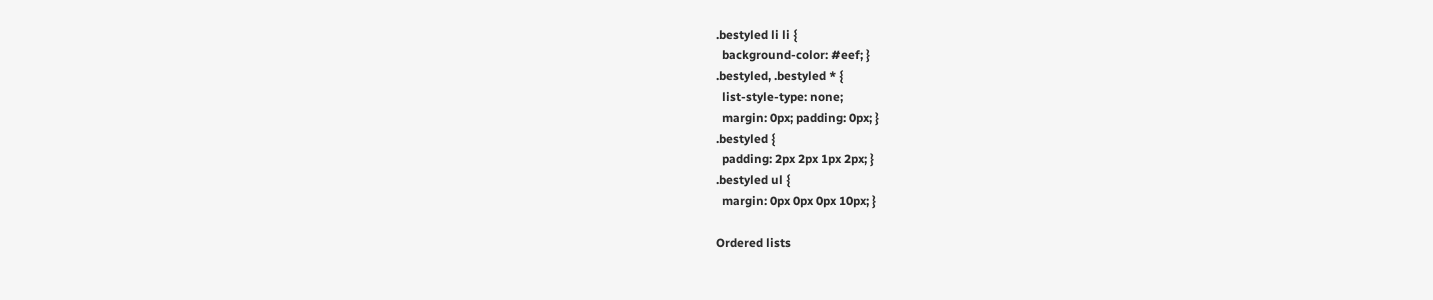.bestyled li li {
  background-color: #eef; }
.bestyled, .bestyled * {
  list-style-type: none;
  margin: 0px; padding: 0px; }
.bestyled {
  padding: 2px 2px 1px 2px; }
.bestyled ul {
  margin: 0px 0px 0px 10px; }

Ordered lists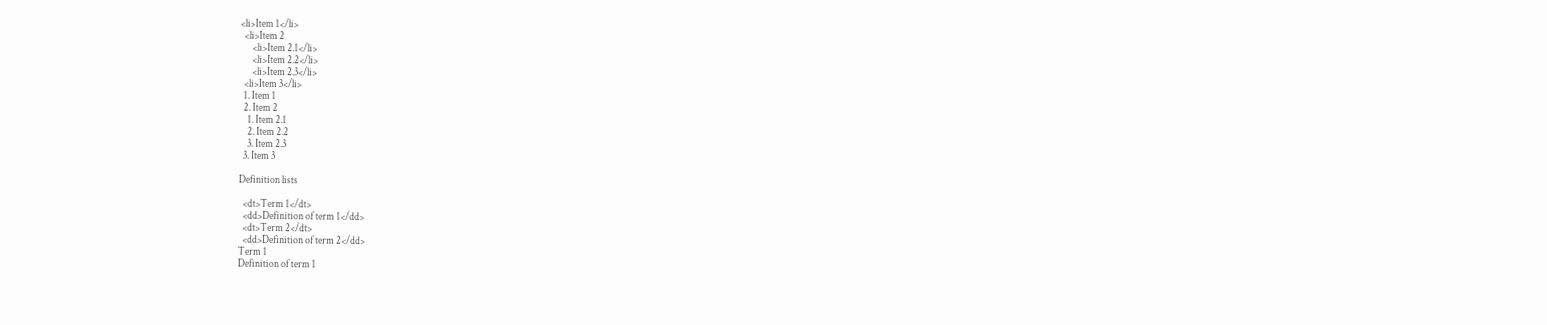<li>Item 1</li>
  <li>Item 2
      <li>Item 2.1</li>
      <li>Item 2.2</li>
      <li>Item 2.3</li>
  <li>Item 3</li>
  1. Item 1
  2. Item 2
    1. Item 2.1
    2. Item 2.2
    3. Item 2.3
  3. Item 3

Definition lists

  <dt>Term 1</dt>
  <dd>Definition of term 1</dd>
  <dt>Term 2</dt>
  <dd>Definition of term 2</dd>
Term 1
Definition of term 1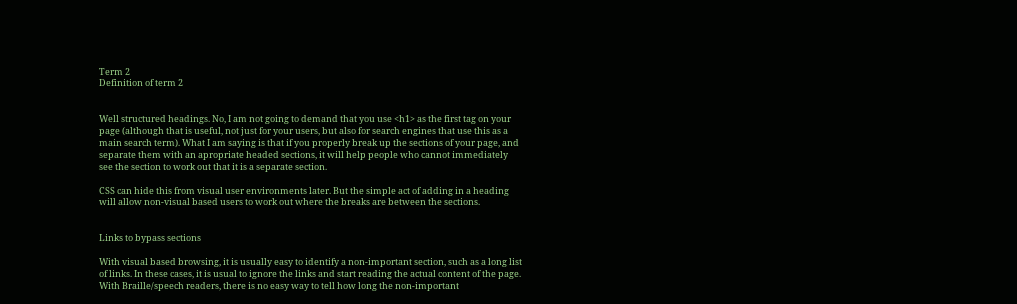Term 2
Definition of term 2


Well structured headings. No, I am not going to demand that you use <h1> as the first tag on your page (although that is useful, not just for your users, but also for search engines that use this as a main search term). What I am saying is that if you properly break up the sections of your page, and separate them with an apropriate headed sections, it will help people who cannot immediately see the section to work out that it is a separate section.

CSS can hide this from visual user environments later. But the simple act of adding in a heading will allow non-visual based users to work out where the breaks are between the sections.


Links to bypass sections

With visual based browsing, it is usually easy to identify a non-important section, such as a long list of links. In these cases, it is usual to ignore the links and start reading the actual content of the page. With Braille/speech readers, there is no easy way to tell how long the non-important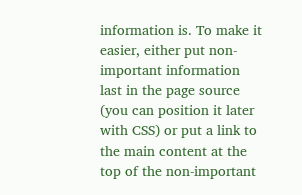information is. To make it easier, either put non-important information last in the page source (you can position it later with CSS) or put a link to the main content at the top of the non-important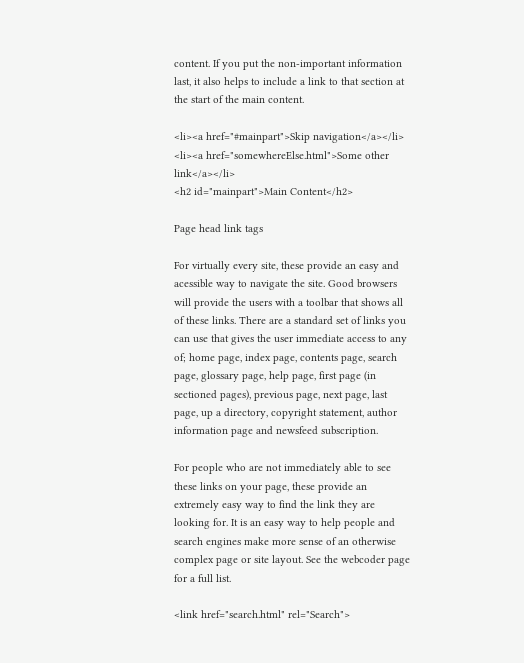content. If you put the non-important information last, it also helps to include a link to that section at the start of the main content.

<li><a href="#mainpart">Skip navigation</a></li>
<li><a href="somewhereElse.html">Some other link</a></li>
<h2 id="mainpart">Main Content</h2>

Page head link tags

For virtually every site, these provide an easy and acessible way to navigate the site. Good browsers will provide the users with a toolbar that shows all of these links. There are a standard set of links you can use that gives the user immediate access to any of; home page, index page, contents page, search page, glossary page, help page, first page (in sectioned pages), previous page, next page, last page, up a directory, copyright statement, author information page and newsfeed subscription.

For people who are not immediately able to see these links on your page, these provide an extremely easy way to find the link they are looking for. It is an easy way to help people and search engines make more sense of an otherwise complex page or site layout. See the webcoder page for a full list.

<link href="search.html" rel="Search">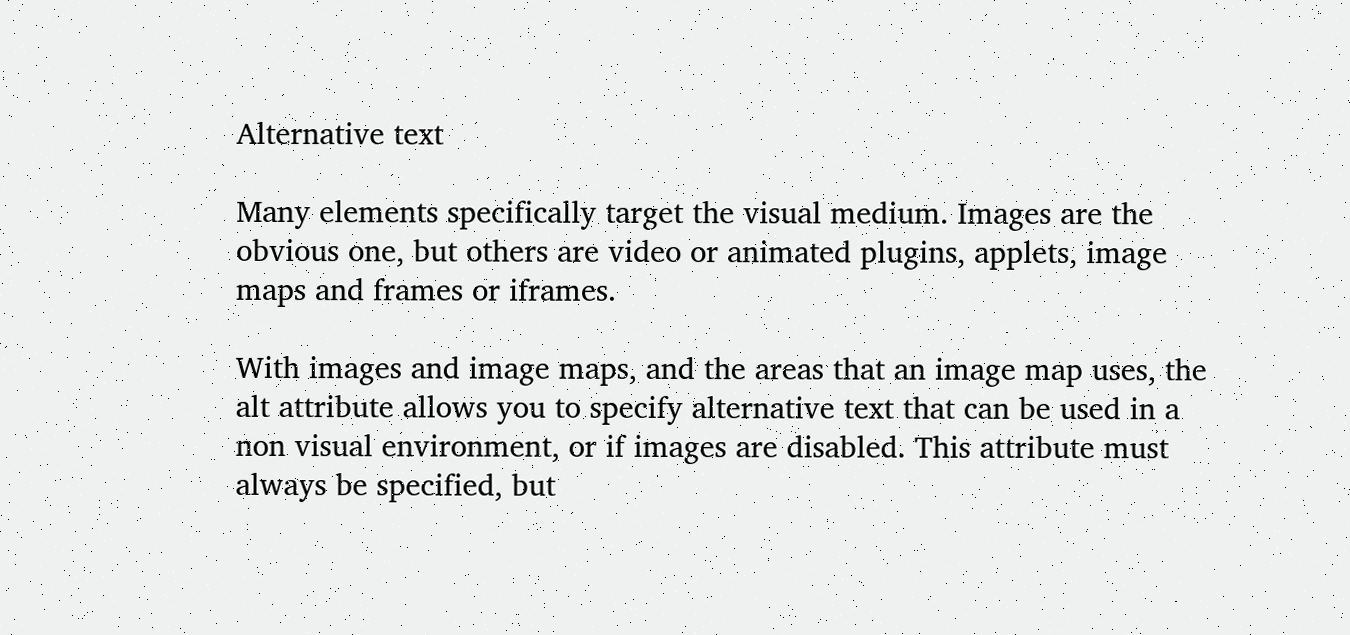Alternative text

Many elements specifically target the visual medium. Images are the obvious one, but others are video or animated plugins, applets, image maps and frames or iframes.

With images and image maps, and the areas that an image map uses, the alt attribute allows you to specify alternative text that can be used in a non visual environment, or if images are disabled. This attribute must always be specified, but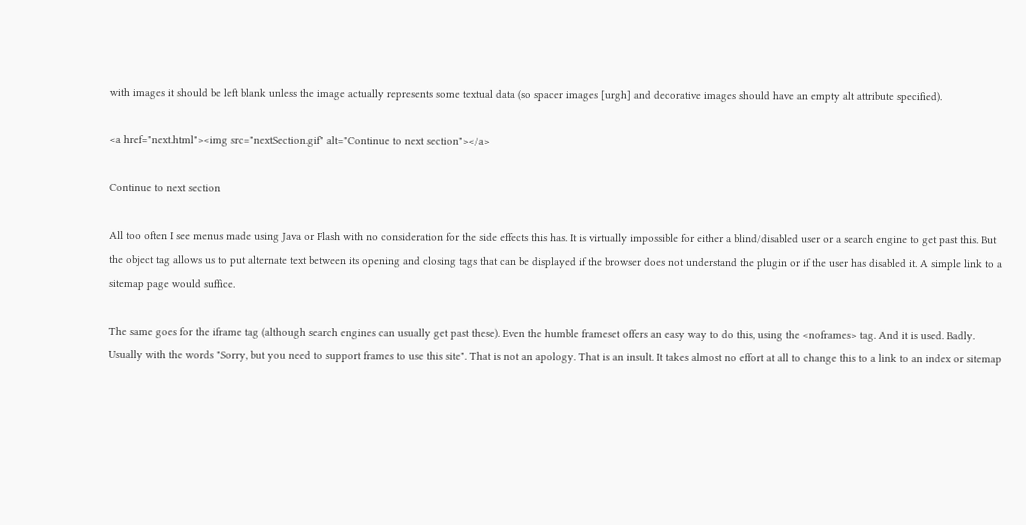with images it should be left blank unless the image actually represents some textual data (so spacer images [urgh] and decorative images should have an empty alt attribute specified).

<a href="next.html"><img src="nextSection.gif" alt="Continue to next section"></a>

Continue to next section

All too often I see menus made using Java or Flash with no consideration for the side effects this has. It is virtually impossible for either a blind/disabled user or a search engine to get past this. But the object tag allows us to put alternate text between its opening and closing tags that can be displayed if the browser does not understand the plugin or if the user has disabled it. A simple link to a sitemap page would suffice.

The same goes for the iframe tag (although search engines can usually get past these). Even the humble frameset offers an easy way to do this, using the <noframes> tag. And it is used. Badly. Usually with the words "Sorry, but you need to support frames to use this site". That is not an apology. That is an insult. It takes almost no effort at all to change this to a link to an index or sitemap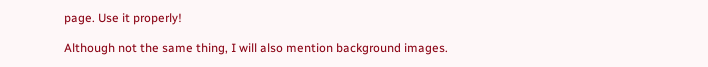page. Use it properly!

Although not the same thing, I will also mention background images.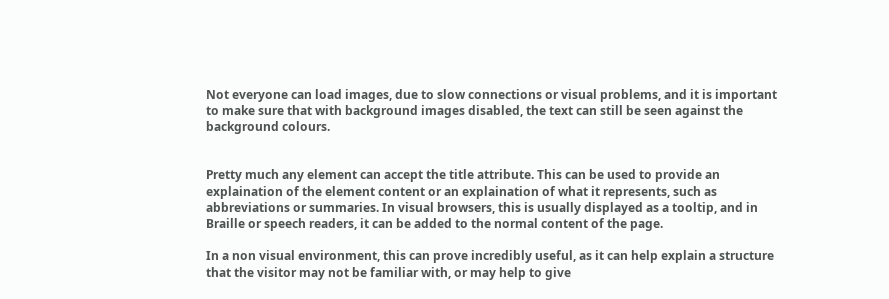Not everyone can load images, due to slow connections or visual problems, and it is important to make sure that with background images disabled, the text can still be seen against the background colours.


Pretty much any element can accept the title attribute. This can be used to provide an explaination of the element content or an explaination of what it represents, such as abbreviations or summaries. In visual browsers, this is usually displayed as a tooltip, and in Braille or speech readers, it can be added to the normal content of the page.

In a non visual environment, this can prove incredibly useful, as it can help explain a structure that the visitor may not be familiar with, or may help to give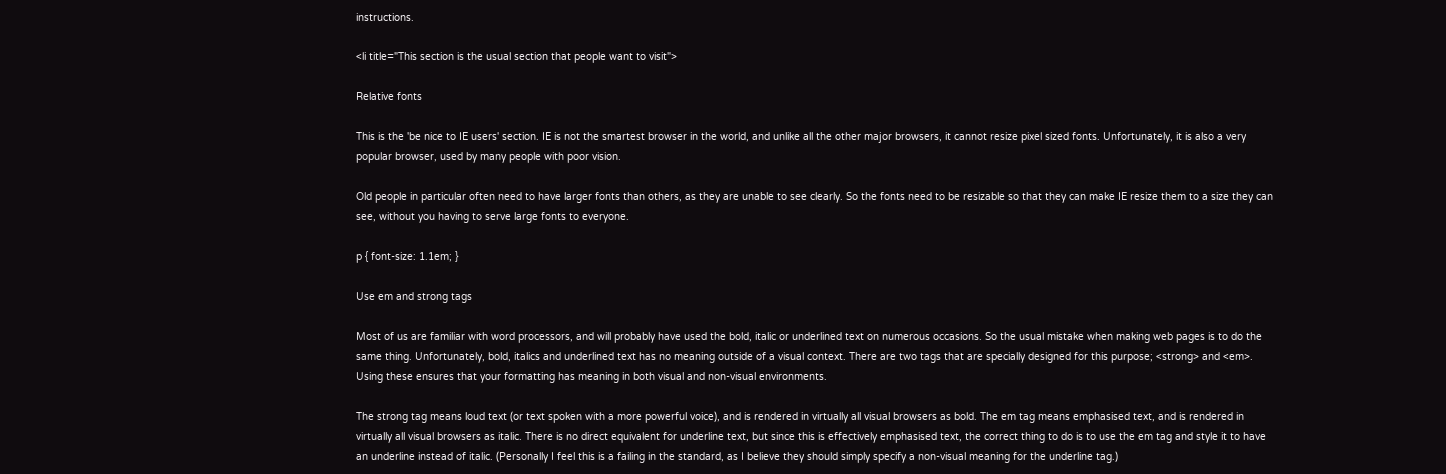instructions.

<li title="This section is the usual section that people want to visit">

Relative fonts

This is the 'be nice to IE users' section. IE is not the smartest browser in the world, and unlike all the other major browsers, it cannot resize pixel sized fonts. Unfortunately, it is also a very popular browser, used by many people with poor vision.

Old people in particular often need to have larger fonts than others, as they are unable to see clearly. So the fonts need to be resizable so that they can make IE resize them to a size they can see, without you having to serve large fonts to everyone.

p { font-size: 1.1em; }

Use em and strong tags

Most of us are familiar with word processors, and will probably have used the bold, italic or underlined text on numerous occasions. So the usual mistake when making web pages is to do the same thing. Unfortunately, bold, italics and underlined text has no meaning outside of a visual context. There are two tags that are specially designed for this purpose; <strong> and <em>. Using these ensures that your formatting has meaning in both visual and non-visual environments.

The strong tag means loud text (or text spoken with a more powerful voice), and is rendered in virtually all visual browsers as bold. The em tag means emphasised text, and is rendered in virtually all visual browsers as italic. There is no direct equivalent for underline text, but since this is effectively emphasised text, the correct thing to do is to use the em tag and style it to have an underline instead of italic. (Personally I feel this is a failing in the standard, as I believe they should simply specify a non-visual meaning for the underline tag.)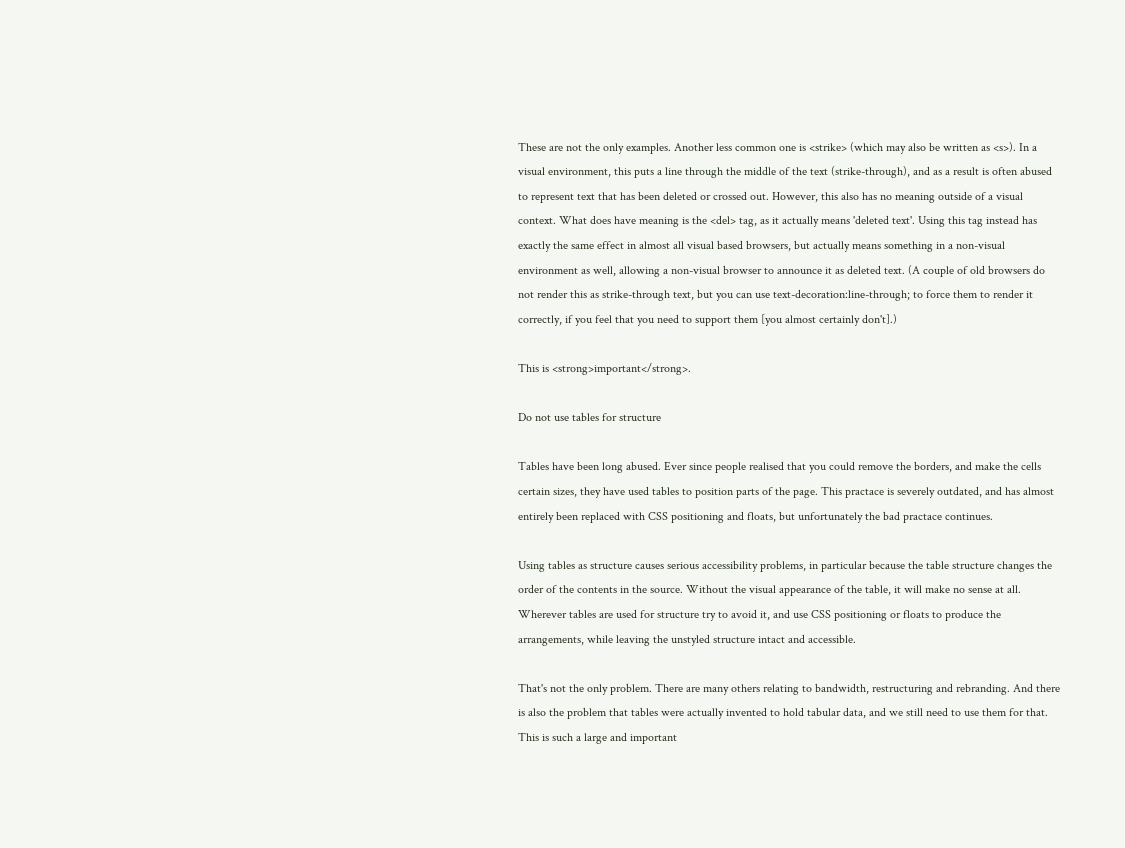These are not the only examples. Another less common one is <strike> (which may also be written as <s>). In a visual environment, this puts a line through the middle of the text (strike-through), and as a result is often abused to represent text that has been deleted or crossed out. However, this also has no meaning outside of a visual context. What does have meaning is the <del> tag, as it actually means 'deleted text'. Using this tag instead has exactly the same effect in almost all visual based browsers, but actually means something in a non-visual environment as well, allowing a non-visual browser to announce it as deleted text. (A couple of old browsers do not render this as strike-through text, but you can use text-decoration:line-through; to force them to render it correctly, if you feel that you need to support them [you almost certainly don't].)

This is <strong>important</strong>.

Do not use tables for structure

Tables have been long abused. Ever since people realised that you could remove the borders, and make the cells certain sizes, they have used tables to position parts of the page. This practace is severely outdated, and has almost entirely been replaced with CSS positioning and floats, but unfortunately the bad practace continues.

Using tables as structure causes serious accessibility problems, in particular because the table structure changes the order of the contents in the source. Without the visual appearance of the table, it will make no sense at all. Wherever tables are used for structure try to avoid it, and use CSS positioning or floats to produce the arrangements, while leaving the unstyled structure intact and accessible.

That's not the only problem. There are many others relating to bandwidth, restructuring and rebranding. And there is also the problem that tables were actually invented to hold tabular data, and we still need to use them for that. This is such a large and important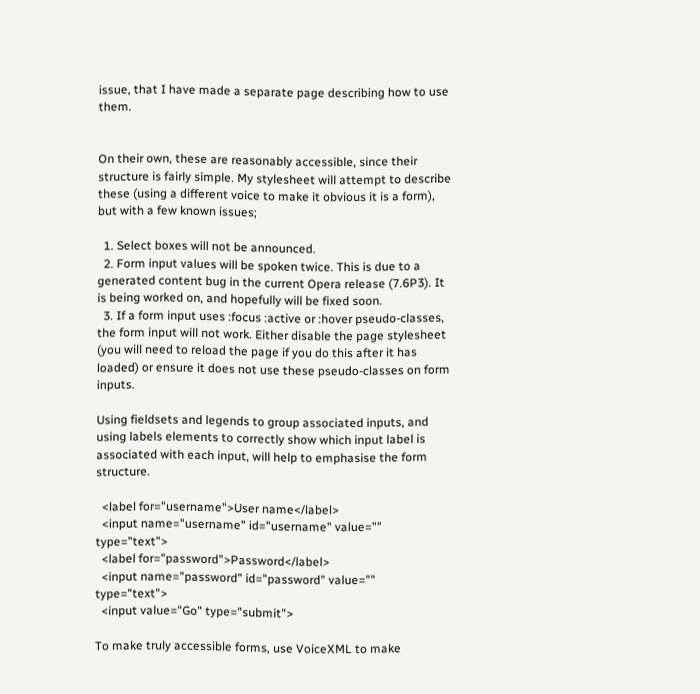issue, that I have made a separate page describing how to use them.


On their own, these are reasonably accessible, since their structure is fairly simple. My stylesheet will attempt to describe these (using a different voice to make it obvious it is a form), but with a few known issues;

  1. Select boxes will not be announced.
  2. Form input values will be spoken twice. This is due to a generated content bug in the current Opera release (7.6P3). It is being worked on, and hopefully will be fixed soon.
  3. If a form input uses :focus :active or :hover pseudo-classes, the form input will not work. Either disable the page stylesheet (you will need to reload the page if you do this after it has loaded) or ensure it does not use these pseudo-classes on form inputs.

Using fieldsets and legends to group associated inputs, and using labels elements to correctly show which input label is associated with each input, will help to emphasise the form structure.

  <label for="username">User name</label>
  <input name="username" id="username" value="" type="text">
  <label for="password">Password</label>
  <input name="password" id="password" value="" type="text">
  <input value="Go" type="submit">

To make truly accessible forms, use VoiceXML to make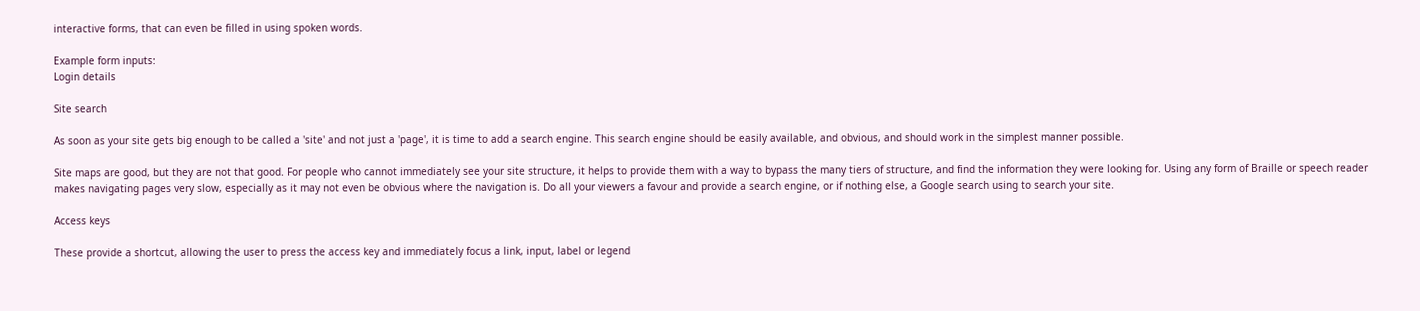interactive forms, that can even be filled in using spoken words.

Example form inputs:
Login details

Site search

As soon as your site gets big enough to be called a 'site' and not just a 'page', it is time to add a search engine. This search engine should be easily available, and obvious, and should work in the simplest manner possible.

Site maps are good, but they are not that good. For people who cannot immediately see your site structure, it helps to provide them with a way to bypass the many tiers of structure, and find the information they were looking for. Using any form of Braille or speech reader makes navigating pages very slow, especially as it may not even be obvious where the navigation is. Do all your viewers a favour and provide a search engine, or if nothing else, a Google search using to search your site.

Access keys

These provide a shortcut, allowing the user to press the access key and immediately focus a link, input, label or legend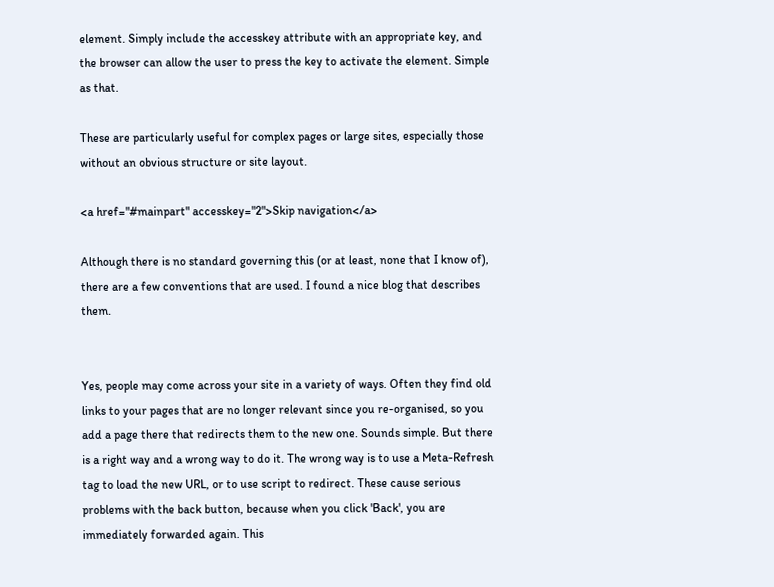element. Simply include the accesskey attribute with an appropriate key, and the browser can allow the user to press the key to activate the element. Simple as that.

These are particularly useful for complex pages or large sites, especially those without an obvious structure or site layout.

<a href="#mainpart" accesskey="2">Skip navigation</a>

Although there is no standard governing this (or at least, none that I know of), there are a few conventions that are used. I found a nice blog that describes them.


Yes, people may come across your site in a variety of ways. Often they find old links to your pages that are no longer relevant since you re-organised, so you add a page there that redirects them to the new one. Sounds simple. But there is a right way and a wrong way to do it. The wrong way is to use a Meta-Refresh tag to load the new URL, or to use script to redirect. These cause serious problems with the back button, because when you click 'Back', you are immediately forwarded again. This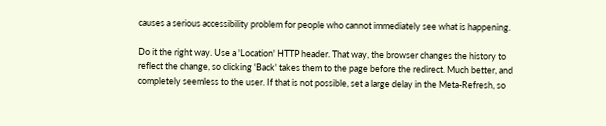causes a serious accessibility problem for people who cannot immediately see what is happening.

Do it the right way. Use a 'Location' HTTP header. That way, the browser changes the history to reflect the change, so clicking 'Back' takes them to the page before the redirect. Much better, and completely seemless to the user. If that is not possible, set a large delay in the Meta-Refresh, so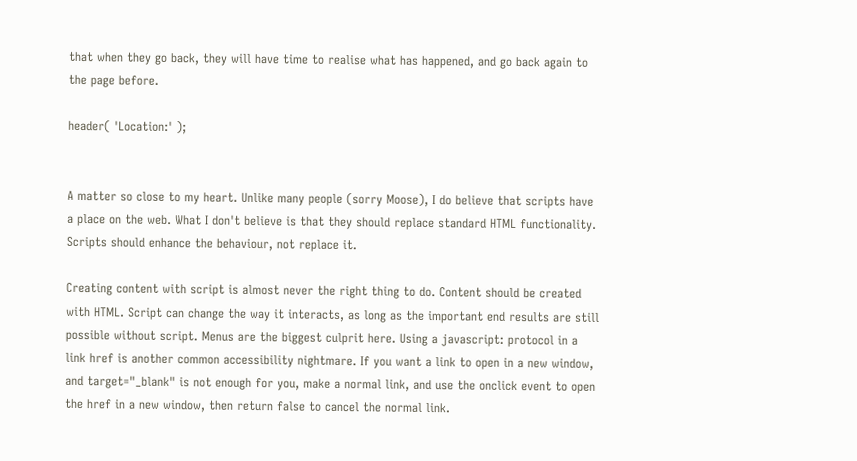that when they go back, they will have time to realise what has happened, and go back again to the page before.

header( 'Location:' );


A matter so close to my heart. Unlike many people (sorry Moose), I do believe that scripts have a place on the web. What I don't believe is that they should replace standard HTML functionality. Scripts should enhance the behaviour, not replace it.

Creating content with script is almost never the right thing to do. Content should be created with HTML. Script can change the way it interacts, as long as the important end results are still possible without script. Menus are the biggest culprit here. Using a javascript: protocol in a link href is another common accessibility nightmare. If you want a link to open in a new window, and target="_blank" is not enough for you, make a normal link, and use the onclick event to open the href in a new window, then return false to cancel the normal link.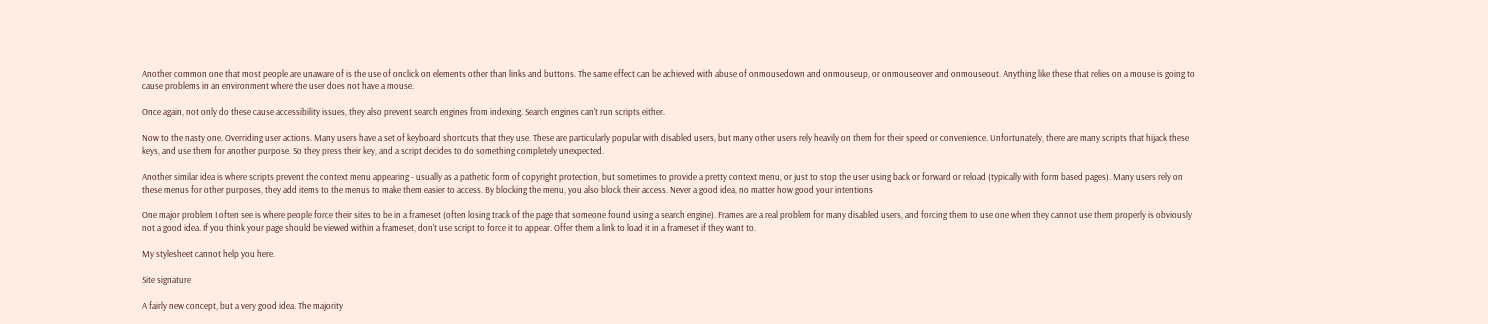Another common one that most people are unaware of is the use of onclick on elements other than links and buttons. The same effect can be achieved with abuse of onmousedown and onmouseup, or onmouseover and onmouseout. Anything like these that relies on a mouse is going to cause problems in an environment where the user does not have a mouse.

Once again, not only do these cause accessibility issues, they also prevent search engines from indexing. Search engines can't run scripts either.

Now to the nasty one. Overriding user actions. Many users have a set of keyboard shortcuts that they use. These are particularly popular with disabled users, but many other users rely heavily on them for their speed or convenience. Unfortunately, there are many scripts that hijack these keys, and use them for another purpose. So they press their key, and a script decides to do something completely unexpected.

Another similar idea is where scripts prevent the context menu appearing - usually as a pathetic form of copyright protection, but sometimes to provide a pretty context menu, or just to stop the user using back or forward or reload (typically with form based pages). Many users rely on these menus for other purposes, they add items to the menus to make them easier to access. By blocking the menu, you also block their access. Never a good idea, no matter how good your intentions

One major problem I often see is where people force their sites to be in a frameset (often losing track of the page that someone found using a search engine). Frames are a real problem for many disabled users, and forcing them to use one when they cannot use them properly is obviously not a good idea. If you think your page should be viewed within a frameset, don't use script to force it to appear. Offer them a link to load it in a frameset if they want to.

My stylesheet cannot help you here.

Site signature

A fairly new concept, but a very good idea. The majority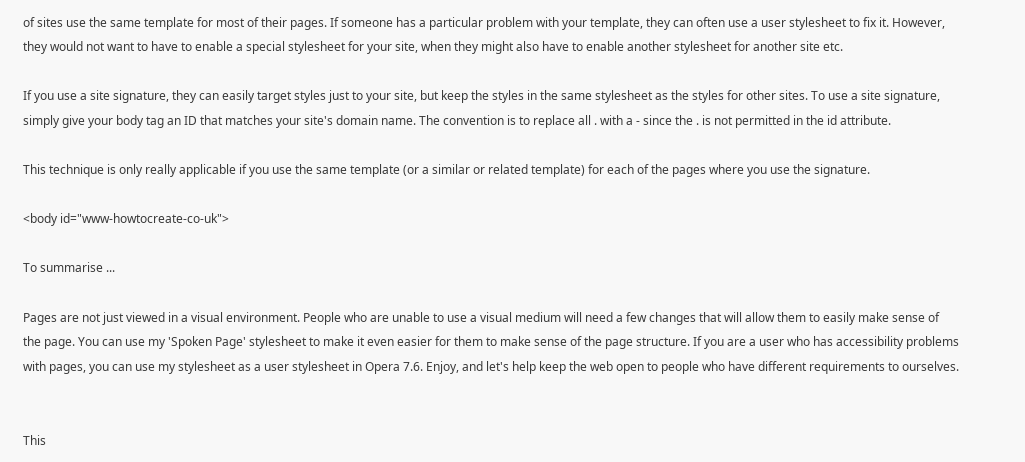of sites use the same template for most of their pages. If someone has a particular problem with your template, they can often use a user stylesheet to fix it. However, they would not want to have to enable a special stylesheet for your site, when they might also have to enable another stylesheet for another site etc.

If you use a site signature, they can easily target styles just to your site, but keep the styles in the same stylesheet as the styles for other sites. To use a site signature, simply give your body tag an ID that matches your site's domain name. The convention is to replace all . with a - since the . is not permitted in the id attribute.

This technique is only really applicable if you use the same template (or a similar or related template) for each of the pages where you use the signature.

<body id="www-howtocreate-co-uk">

To summarise ...

Pages are not just viewed in a visual environment. People who are unable to use a visual medium will need a few changes that will allow them to easily make sense of the page. You can use my 'Spoken Page' stylesheet to make it even easier for them to make sense of the page structure. If you are a user who has accessibility problems with pages, you can use my stylesheet as a user stylesheet in Opera 7.6. Enjoy, and let's help keep the web open to people who have different requirements to ourselves.


This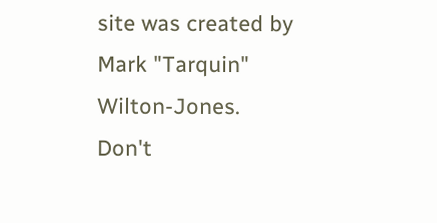site was created by Mark "Tarquin" Wilton-Jones.
Don't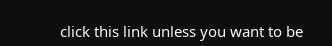click this link unless you want to be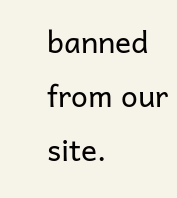banned from our site.